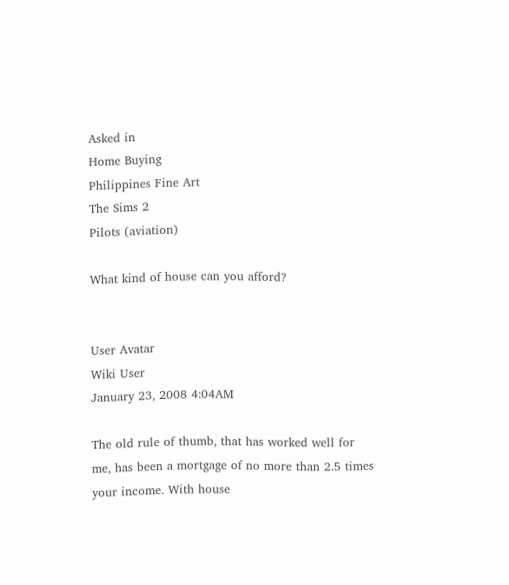Asked in
Home Buying
Philippines Fine Art
The Sims 2
Pilots (aviation)

What kind of house can you afford?


User Avatar
Wiki User
January 23, 2008 4:04AM

The old rule of thumb, that has worked well for me, has been a mortgage of no more than 2.5 times your income. With house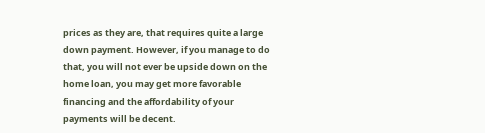prices as they are, that requires quite a large down payment. However, if you manage to do that, you will not ever be upside down on the home loan, you may get more favorable financing and the affordability of your payments will be decent.